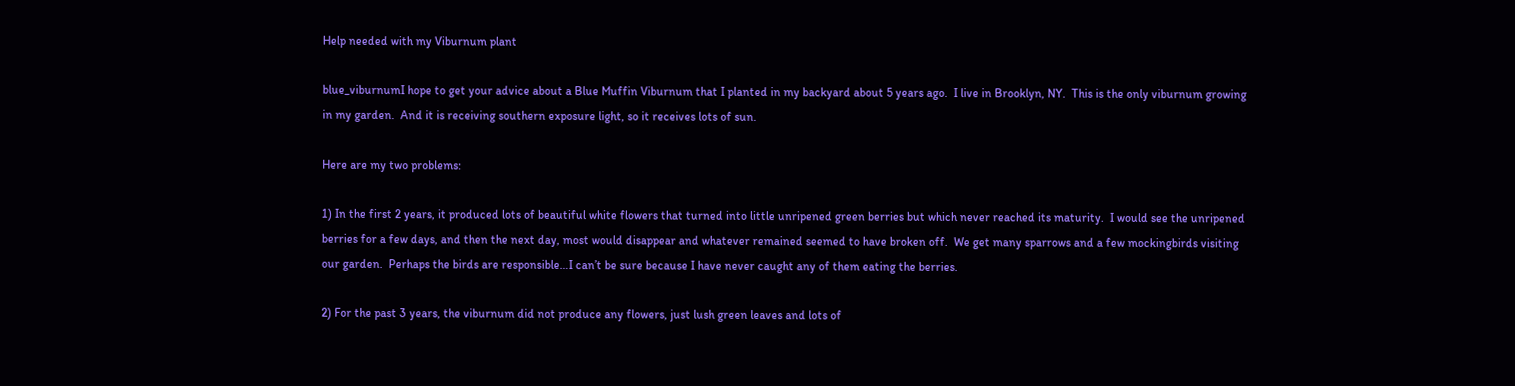Help needed with my Viburnum plant

blue_viburnumI hope to get your advice about a Blue Muffin Viburnum that I planted in my backyard about 5 years ago.  I live in Brooklyn, NY.  This is the only viburnum growing in my garden.  And it is receiving southern exposure light, so it receives lots of sun.

Here are my two problems:

1) In the first 2 years, it produced lots of beautiful white flowers that turned into little unripened green berries but which never reached its maturity.  I would see the unripened berries for a few days, and then the next day, most would disappear and whatever remained seemed to have broken off.  We get many sparrows and a few mockingbirds visiting our garden.  Perhaps the birds are responsible…I can’t be sure because I have never caught any of them eating the berries.

2) For the past 3 years, the viburnum did not produce any flowers, just lush green leaves and lots of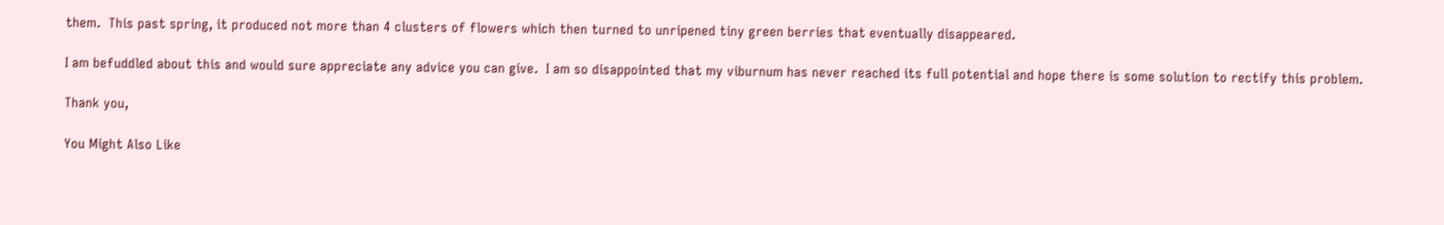them.  This past spring, it produced not more than 4 clusters of flowers which then turned to unripened tiny green berries that eventually disappeared.

I am befuddled about this and would sure appreciate any advice you can give.  I am so disappointed that my viburnum has never reached its full potential and hope there is some solution to rectify this problem.

Thank you,

You Might Also Like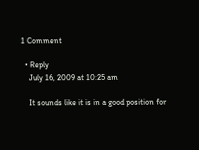1 Comment

  • Reply
    July 16, 2009 at 10:25 am

    It sounds like it is in a good position for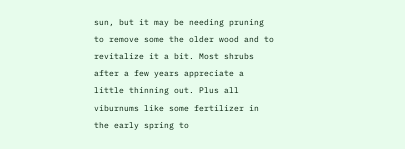sun, but it may be needing pruning to remove some the older wood and to revitalize it a bit. Most shrubs after a few years appreciate a little thinning out. Plus all viburnums like some fertilizer in the early spring to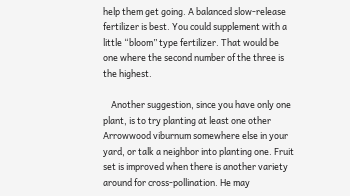help them get going. A balanced slow-release fertilizer is best. You could supplement with a little “bloom” type fertilizer. That would be one where the second number of the three is the highest.

    Another suggestion, since you have only one plant, is to try planting at least one other Arrowwood viburnum somewhere else in your yard, or talk a neighbor into planting one. Fruit set is improved when there is another variety around for cross-pollination. He may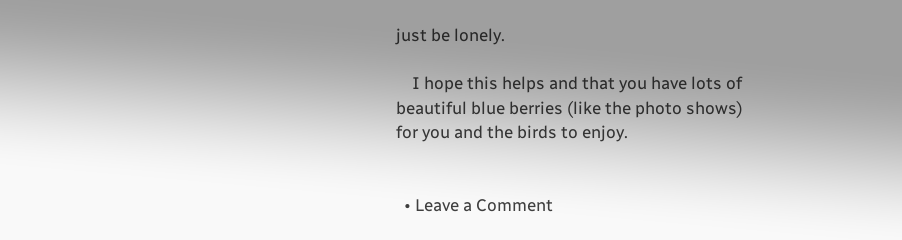just be lonely.

    I hope this helps and that you have lots of beautiful blue berries (like the photo shows) for you and the birds to enjoy.


  • Leave a Comment